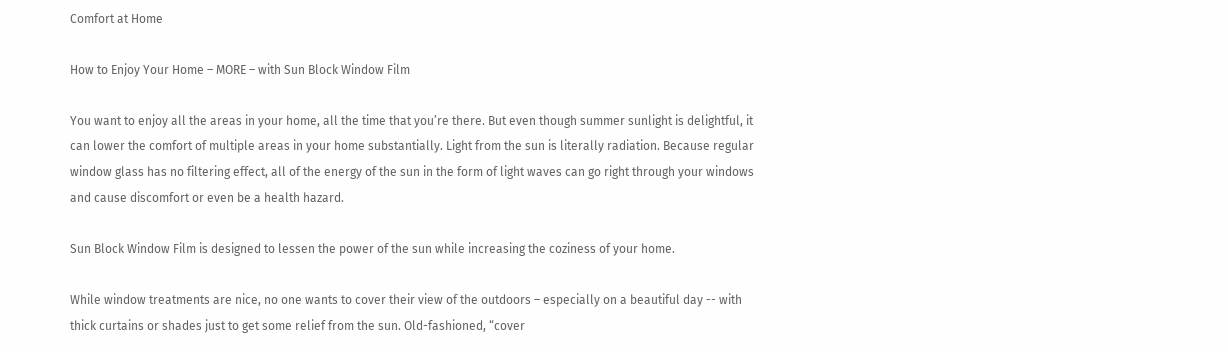Comfort at Home

How to Enjoy Your Home – MORE – with Sun Block Window Film

You want to enjoy all the areas in your home, all the time that you’re there. But even though summer sunlight is delightful, it can lower the comfort of multiple areas in your home substantially. Light from the sun is literally radiation. Because regular window glass has no filtering effect, all of the energy of the sun in the form of light waves can go right through your windows and cause discomfort or even be a health hazard.

Sun Block Window Film is designed to lessen the power of the sun while increasing the coziness of your home.

While window treatments are nice, no one wants to cover their view of the outdoors – especially on a beautiful day -- with thick curtains or shades just to get some relief from the sun. Old-fashioned, “cover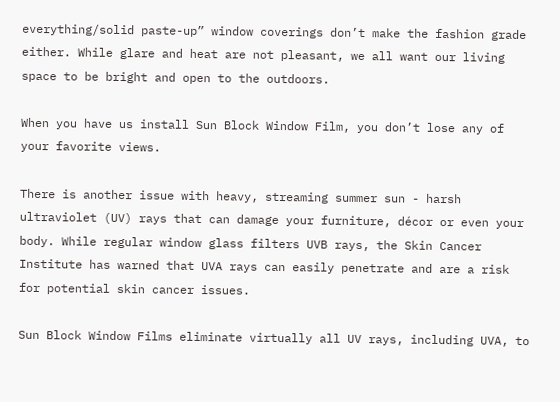everything/solid paste-up” window coverings don’t make the fashion grade either. While glare and heat are not pleasant, we all want our living space to be bright and open to the outdoors.

When you have us install Sun Block Window Film, you don’t lose any of your favorite views.

There is another issue with heavy, streaming summer sun - harsh ultraviolet (UV) rays that can damage your furniture, décor or even your body. While regular window glass filters UVB rays, the Skin Cancer Institute has warned that UVA rays can easily penetrate and are a risk for potential skin cancer issues.

Sun Block Window Films eliminate virtually all UV rays, including UVA, to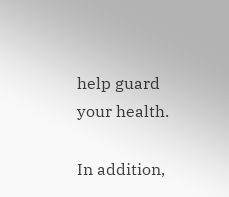help guard your health.

In addition,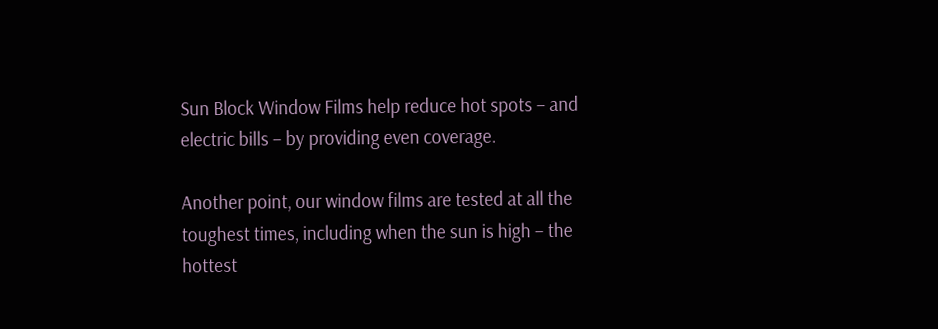Sun Block Window Films help reduce hot spots – and electric bills – by providing even coverage.

Another point, our window films are tested at all the toughest times, including when the sun is high – the hottest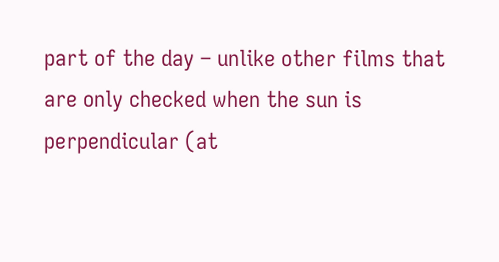part of the day – unlike other films that are only checked when the sun is perpendicular (at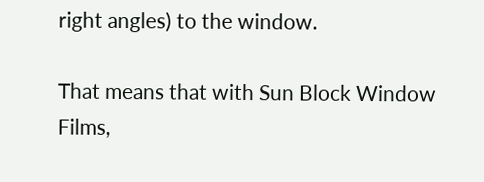right angles) to the window.

That means that with Sun Block Window Films,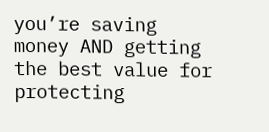you’re saving money AND getting the best value for protecting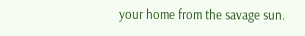your home from the savage sun.